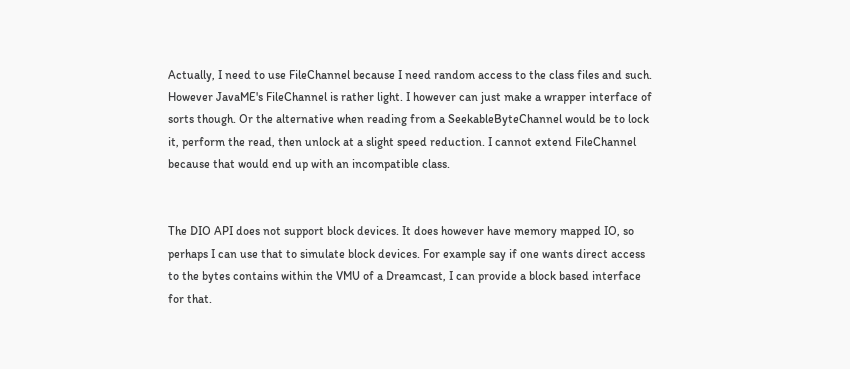Actually, I need to use FileChannel because I need random access to the class files and such. However JavaME's FileChannel is rather light. I however can just make a wrapper interface of sorts though. Or the alternative when reading from a SeekableByteChannel would be to lock it, perform the read, then unlock at a slight speed reduction. I cannot extend FileChannel because that would end up with an incompatible class.


The DIO API does not support block devices. It does however have memory mapped IO, so perhaps I can use that to simulate block devices. For example say if one wants direct access to the bytes contains within the VMU of a Dreamcast, I can provide a block based interface for that.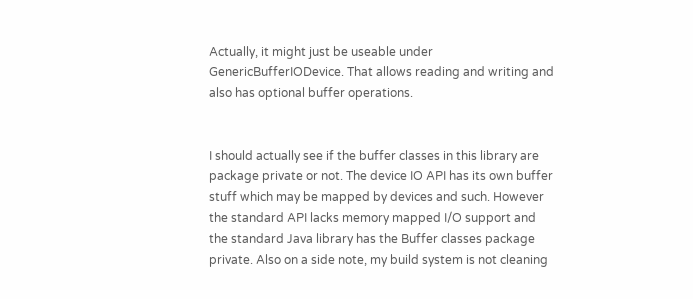Actually, it might just be useable under GenericBufferIODevice. That allows reading and writing and also has optional buffer operations.


I should actually see if the buffer classes in this library are package private or not. The device IO API has its own buffer stuff which may be mapped by devices and such. However the standard API lacks memory mapped I/O support and the standard Java library has the Buffer classes package private. Also on a side note, my build system is not cleaning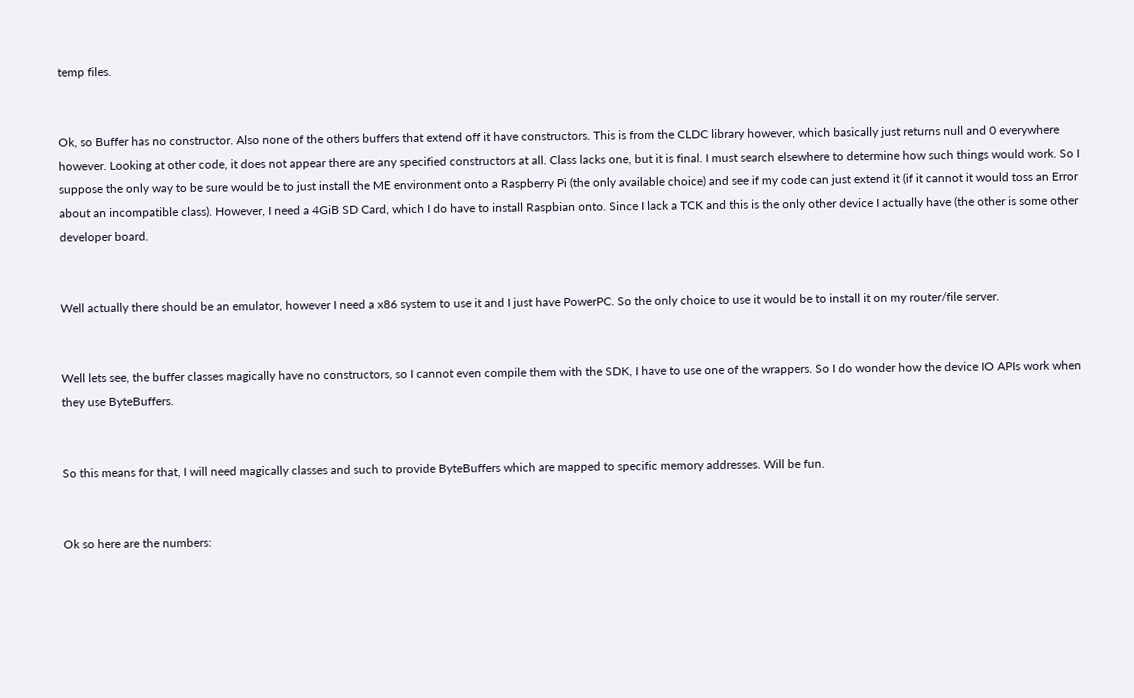temp files.


Ok, so Buffer has no constructor. Also none of the others buffers that extend off it have constructors. This is from the CLDC library however, which basically just returns null and 0 everywhere however. Looking at other code, it does not appear there are any specified constructors at all. Class lacks one, but it is final. I must search elsewhere to determine how such things would work. So I suppose the only way to be sure would be to just install the ME environment onto a Raspberry Pi (the only available choice) and see if my code can just extend it (if it cannot it would toss an Error about an incompatible class). However, I need a 4GiB SD Card, which I do have to install Raspbian onto. Since I lack a TCK and this is the only other device I actually have (the other is some other developer board.


Well actually there should be an emulator, however I need a x86 system to use it and I just have PowerPC. So the only choice to use it would be to install it on my router/file server.


Well lets see, the buffer classes magically have no constructors, so I cannot even compile them with the SDK, I have to use one of the wrappers. So I do wonder how the device IO APIs work when they use ByteBuffers.


So this means for that, I will need magically classes and such to provide ByteBuffers which are mapped to specific memory addresses. Will be fun.


Ok so here are the numbers: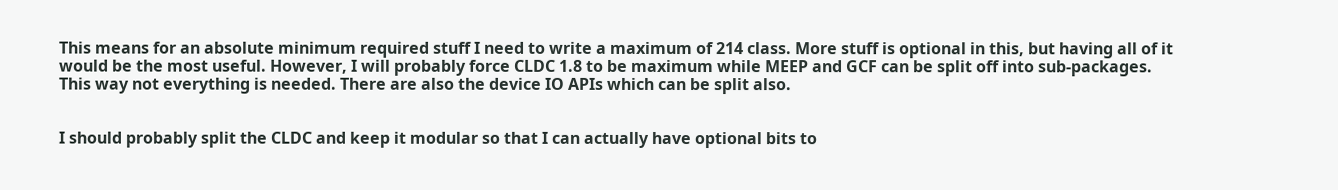This means for an absolute minimum required stuff I need to write a maximum of 214 class. More stuff is optional in this, but having all of it would be the most useful. However, I will probably force CLDC 1.8 to be maximum while MEEP and GCF can be split off into sub-packages. This way not everything is needed. There are also the device IO APIs which can be split also.


I should probably split the CLDC and keep it modular so that I can actually have optional bits to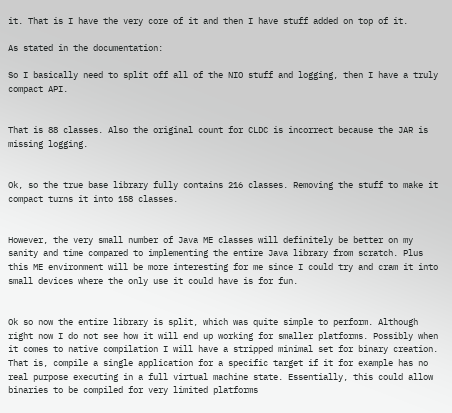it. That is I have the very core of it and then I have stuff added on top of it.

As stated in the documentation:

So I basically need to split off all of the NIO stuff and logging, then I have a truly compact API.


That is 88 classes. Also the original count for CLDC is incorrect because the JAR is missing logging.


Ok, so the true base library fully contains 216 classes. Removing the stuff to make it compact turns it into 158 classes.


However, the very small number of Java ME classes will definitely be better on my sanity and time compared to implementing the entire Java library from scratch. Plus this ME environment will be more interesting for me since I could try and cram it into small devices where the only use it could have is for fun.


Ok so now the entire library is split, which was quite simple to perform. Although right now I do not see how it will end up working for smaller platforms. Possibly when it comes to native compilation I will have a stripped minimal set for binary creation. That is, compile a single application for a specific target if it for example has no real purpose executing in a full virtual machine state. Essentially, this could allow binaries to be compiled for very limited platforms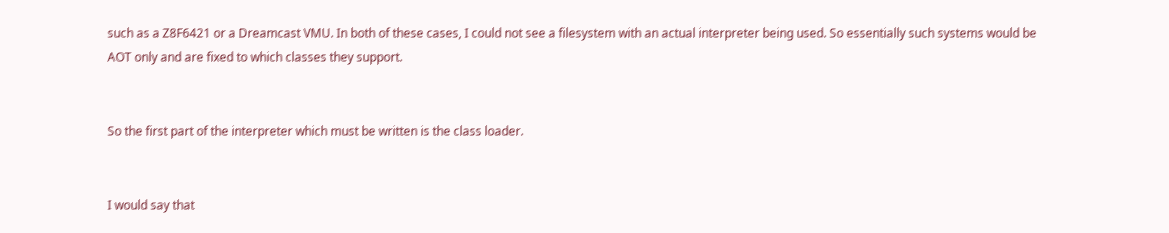such as a Z8F6421 or a Dreamcast VMU. In both of these cases, I could not see a filesystem with an actual interpreter being used. So essentially such systems would be AOT only and are fixed to which classes they support.


So the first part of the interpreter which must be written is the class loader.


I would say that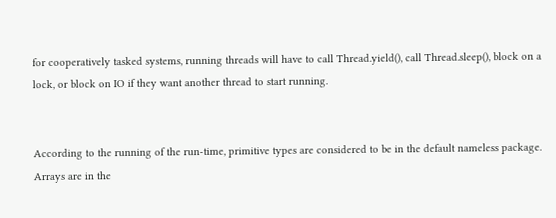for cooperatively tasked systems, running threads will have to call Thread.yield(), call Thread.sleep(), block on a lock, or block on IO if they want another thread to start running.


According to the running of the run-time, primitive types are considered to be in the default nameless package. Arrays are in the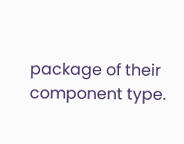package of their component type.